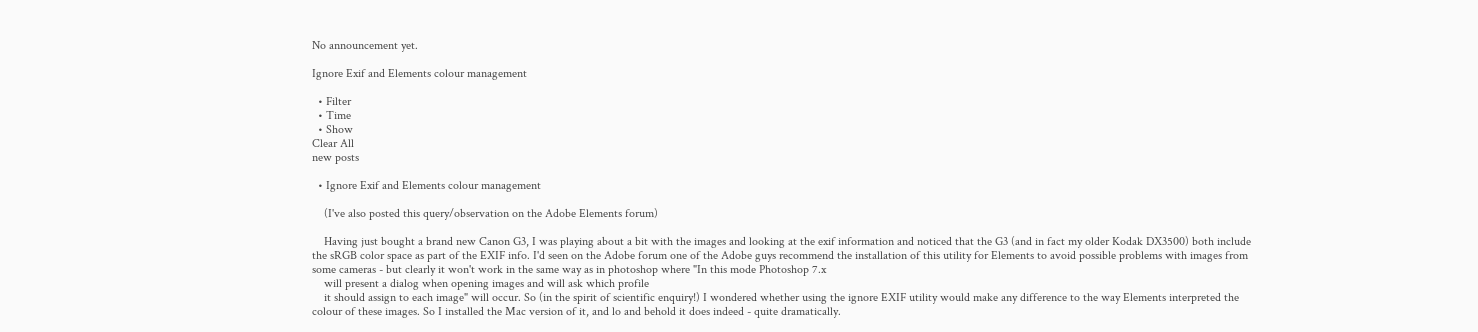No announcement yet.

Ignore Exif and Elements colour management

  • Filter
  • Time
  • Show
Clear All
new posts

  • Ignore Exif and Elements colour management

    (I've also posted this query/observation on the Adobe Elements forum)

    Having just bought a brand new Canon G3, I was playing about a bit with the images and looking at the exif information and noticed that the G3 (and in fact my older Kodak DX3500) both include the sRGB color space as part of the EXIF info. I'd seen on the Adobe forum one of the Adobe guys recommend the installation of this utility for Elements to avoid possible problems with images from some cameras - but clearly it won't work in the same way as in photoshop where "In this mode Photoshop 7.x
    will present a dialog when opening images and will ask which profile
    it should assign to each image" will occur. So (in the spirit of scientific enquiry!) I wondered whether using the ignore EXIF utility would make any difference to the way Elements interpreted the colour of these images. So I installed the Mac version of it, and lo and behold it does indeed - quite dramatically.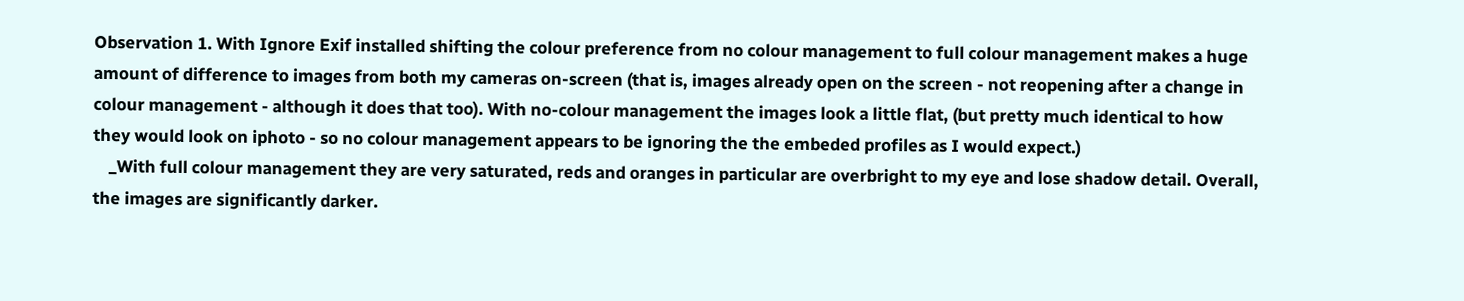Observation 1. With Ignore Exif installed shifting the colour preference from no colour management to full colour management makes a huge amount of difference to images from both my cameras on-screen (that is, images already open on the screen - not reopening after a change in colour management - although it does that too). With no-colour management the images look a little flat, (but pretty much identical to how they would look on iphoto - so no colour management appears to be ignoring the the embeded profiles as I would expect.)
    _With full colour management they are very saturated, reds and oranges in particular are overbright to my eye and lose shadow detail. Overall, the images are significantly darker.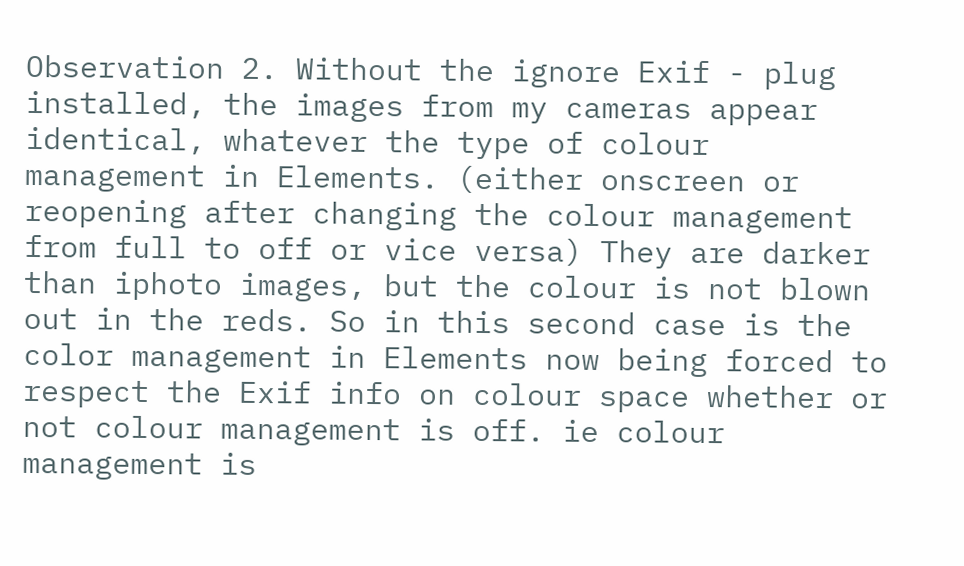Observation 2. Without the ignore Exif - plug installed, the images from my cameras appear identical, whatever the type of colour management in Elements. (either onscreen or reopening after changing the colour management from full to off or vice versa) They are darker than iphoto images, but the colour is not blown out in the reds. So in this second case is the color management in Elements now being forced to respect the Exif info on colour space whether or not colour management is off. ie colour management is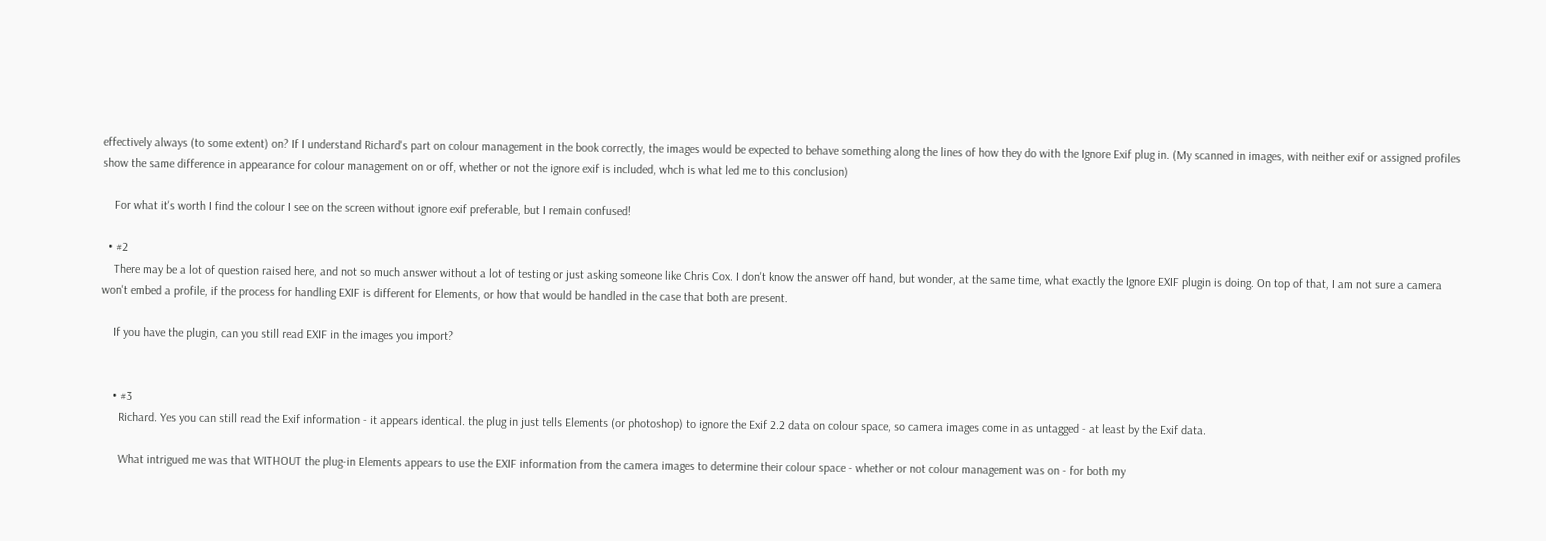effectively always (to some extent) on? If I understand Richard's part on colour management in the book correctly, the images would be expected to behave something along the lines of how they do with the Ignore Exif plug in. (My scanned in images, with neither exif or assigned profiles show the same difference in appearance for colour management on or off, whether or not the ignore exif is included, whch is what led me to this conclusion)

    For what it's worth I find the colour I see on the screen without ignore exif preferable, but I remain confused!

  • #2
    There may be a lot of question raised here, and not so much answer without a lot of testing or just asking someone like Chris Cox. I don't know the answer off hand, but wonder, at the same time, what exactly the Ignore EXIF plugin is doing. On top of that, I am not sure a camera won't embed a profile, if the process for handling EXIF is different for Elements, or how that would be handled in the case that both are present.

    If you have the plugin, can you still read EXIF in the images you import?


    • #3
      Richard. Yes you can still read the Exif information - it appears identical. the plug in just tells Elements (or photoshop) to ignore the Exif 2.2 data on colour space, so camera images come in as untagged - at least by the Exif data.

      What intrigued me was that WITHOUT the plug-in Elements appears to use the EXIF information from the camera images to determine their colour space - whether or not colour management was on - for both my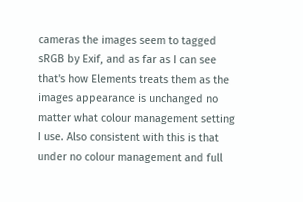cameras the images seem to tagged sRGB by Exif, and as far as I can see that's how Elements treats them as the images appearance is unchanged no matter what colour management setting I use. Also consistent with this is that under no colour management and full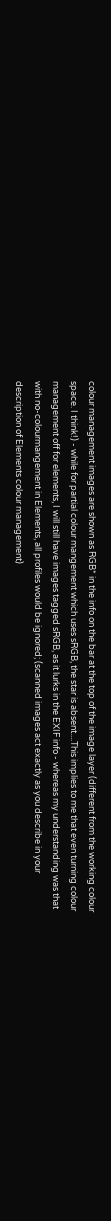colour management images are shown as RGB* in the info on the bar at the top of the image layer (different from the working colour space. I think!) - while for partial colour mangement which uses sRGB, the star is absent....This implies to me that even turning colour management off for elements, I will still have images tagged sRGB, as it lurks in the EXIF info - whereas my understanding was that with no-colourmangement in Elements, all profiles would be ignored; (scanned images act exactly as you describe in your description of Elements colour management)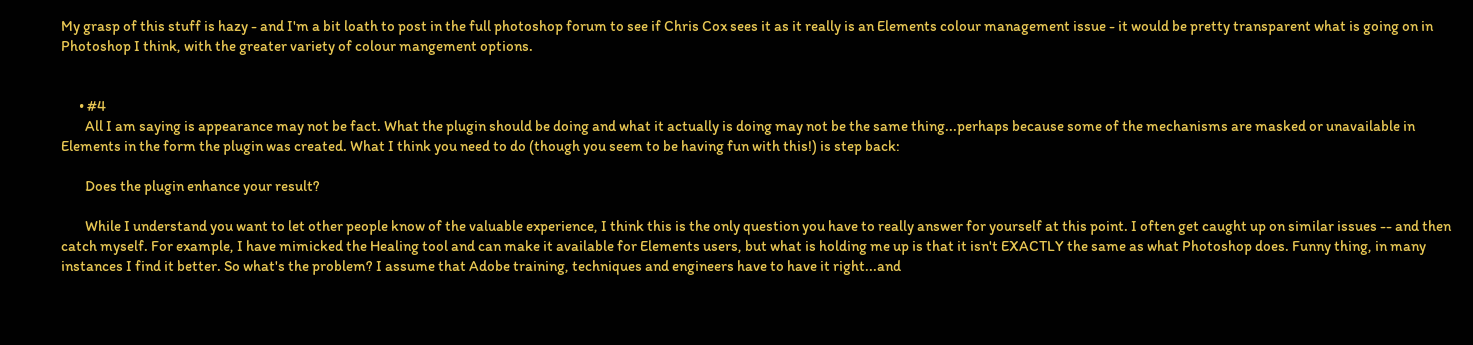My grasp of this stuff is hazy - and I'm a bit loath to post in the full photoshop forum to see if Chris Cox sees it as it really is an Elements colour management issue - it would be pretty transparent what is going on in Photoshop I think, with the greater variety of colour mangement options.


      • #4
        All I am saying is appearance may not be fact. What the plugin should be doing and what it actually is doing may not be the same thing...perhaps because some of the mechanisms are masked or unavailable in Elements in the form the plugin was created. What I think you need to do (though you seem to be having fun with this!) is step back:

        Does the plugin enhance your result?

        While I understand you want to let other people know of the valuable experience, I think this is the only question you have to really answer for yourself at this point. I often get caught up on similar issues -- and then catch myself. For example, I have mimicked the Healing tool and can make it available for Elements users, but what is holding me up is that it isn't EXACTLY the same as what Photoshop does. Funny thing, in many instances I find it better. So what's the problem? I assume that Adobe training, techniques and engineers have to have it right...and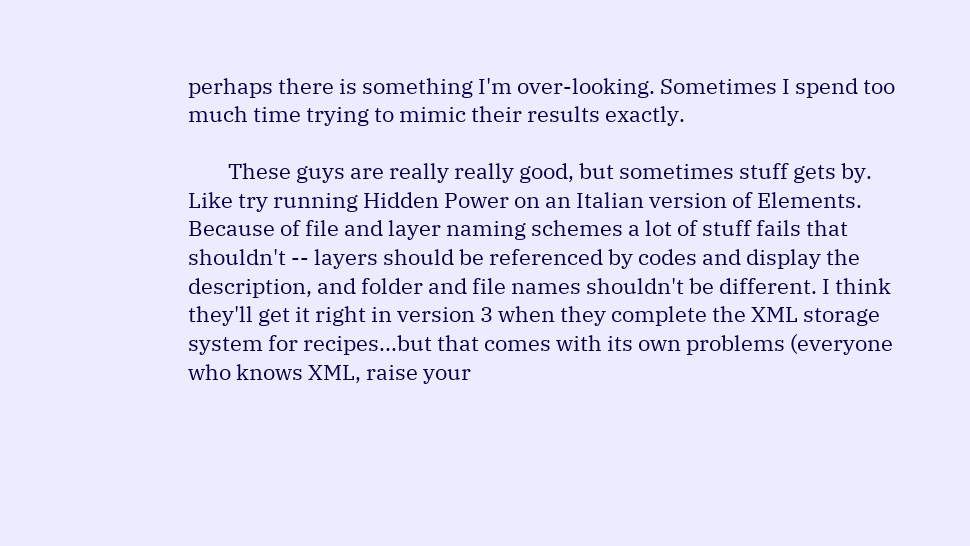perhaps there is something I'm over-looking. Sometimes I spend too much time trying to mimic their results exactly.

        These guys are really really good, but sometimes stuff gets by. Like try running Hidden Power on an Italian version of Elements. Because of file and layer naming schemes a lot of stuff fails that shouldn't -- layers should be referenced by codes and display the description, and folder and file names shouldn't be different. I think they'll get it right in version 3 when they complete the XML storage system for recipes...but that comes with its own problems (everyone who knows XML, raise your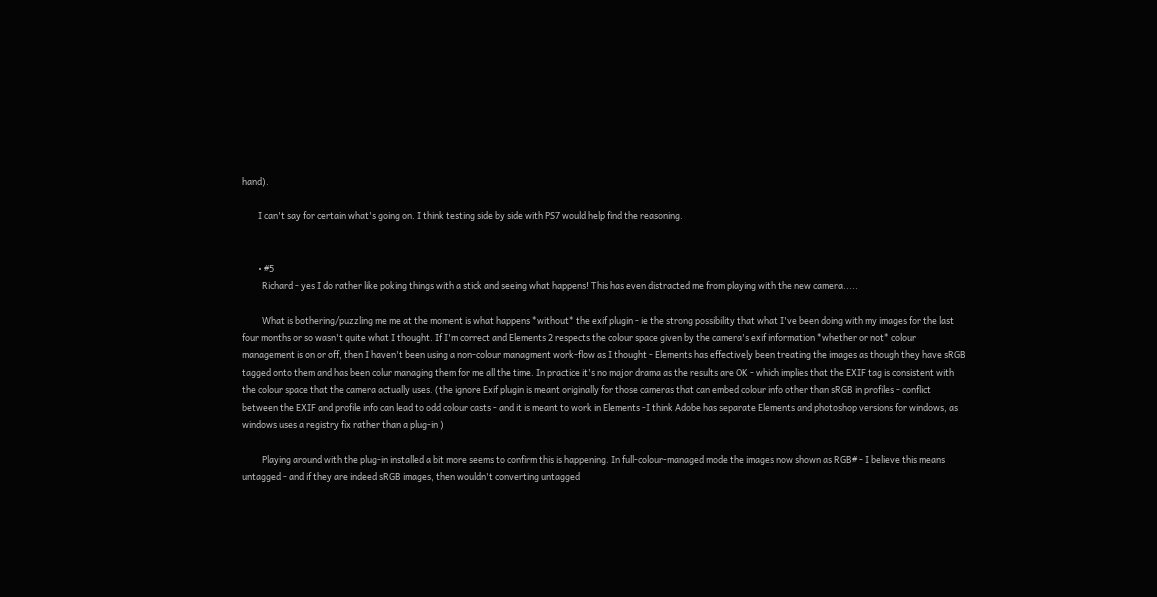hand).

        I can't say for certain what's going on. I think testing side by side with PS7 would help find the reasoning.


        • #5
          Richard - yes I do rather like poking things with a stick and seeing what happens! This has even distracted me from playing with the new camera.....

          What is bothering/puzzling me me at the moment is what happens *without* the exif plugin - ie the strong possibility that what I've been doing with my images for the last four months or so wasn't quite what I thought. If I'm correct and Elements 2 respects the colour space given by the camera's exif information *whether or not* colour management is on or off, then I haven't been using a non-colour managment work-flow as I thought - Elements has effectively been treating the images as though they have sRGB tagged onto them and has been colur managing them for me all the time. In practice it's no major drama as the results are OK - which implies that the EXIF tag is consistent with the colour space that the camera actually uses. (the ignore Exif plugin is meant originally for those cameras that can embed colour info other than sRGB in profiles - conflict between the EXIF and profile info can lead to odd colour casts - and it is meant to work in Elements -I think Adobe has separate Elements and photoshop versions for windows, as windows uses a registry fix rather than a plug-in )

          Playing around with the plug-in installed a bit more seems to confirm this is happening. In full-colour-managed mode the images now shown as RGB# - I believe this means untagged - and if they are indeed sRGB images, then wouldn't converting untagged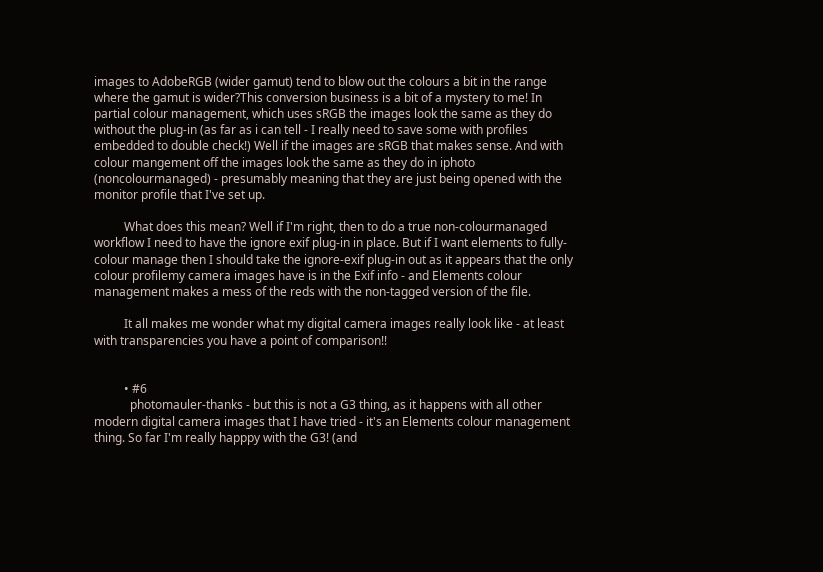images to AdobeRGB (wider gamut) tend to blow out the colours a bit in the range where the gamut is wider?This conversion business is a bit of a mystery to me! In partial colour management, which uses sRGB the images look the same as they do without the plug-in (as far as i can tell - I really need to save some with profiles embedded to double check!) Well if the images are sRGB that makes sense. And with colour mangement off the images look the same as they do in iphoto (noncolourmanaged) - presumably meaning that they are just being opened with the monitor profile that I've set up.

          What does this mean? Well if I'm right, then to do a true non-colourmanaged workflow I need to have the ignore exif plug-in in place. But if I want elements to fully-colour manage then I should take the ignore-exif plug-in out as it appears that the only colour profilemy camera images have is in the Exif info - and Elements colour management makes a mess of the reds with the non-tagged version of the file.

          It all makes me wonder what my digital camera images really look like - at least with transparencies you have a point of comparison!!


          • #6
            photomauler-thanks - but this is not a G3 thing, as it happens with all other modern digital camera images that I have tried - it's an Elements colour management thing. So far I'm really happpy with the G3! (and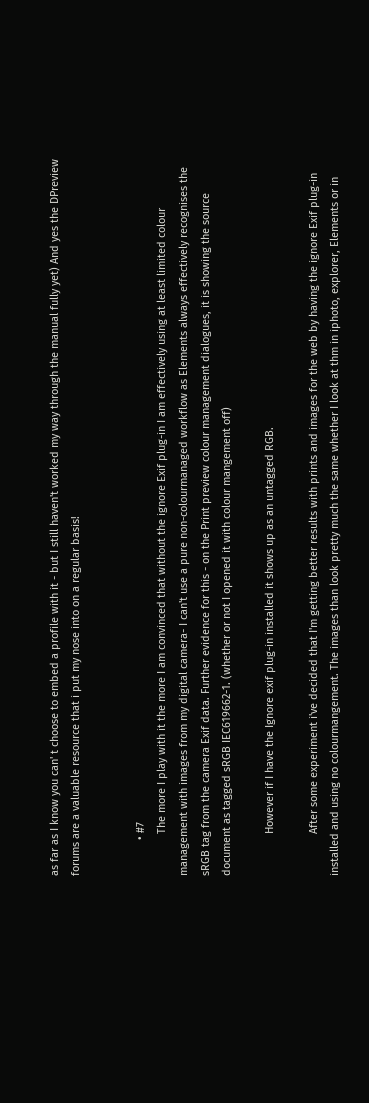as far as I know you can' t choose to embed a profile with it - but I still haven't worked my way through the manual fully yet) And yes the DPreview forums are a valuable resource that i put my nose into on a regular basis!


            • #7
              The more I play with it the more I am convinced that without the ignore Exif plug-in I am effectively using at least limited colour management with images from my digital camera- I can't use a pure non-colourmanaged workflow as Elements always effectively recognises the sRGB tag from the camera Exif data. Further evidence for this - on the Print preview colour management dialogues, it is showing the source document as tagged sRGB IEC619662-1. (whether or not I opened it with colour mangement off)

              However if I have the Ignore exif plug-in installed it shows up as an untagged RGB.

              After some experiment i've decided that I'm getting better results with prints and images for the web by having the ignore Exif plug-in installed and using no colourmangement. The images than look pretty much the same whether I look at thm in iphoto, explorer, Elements or in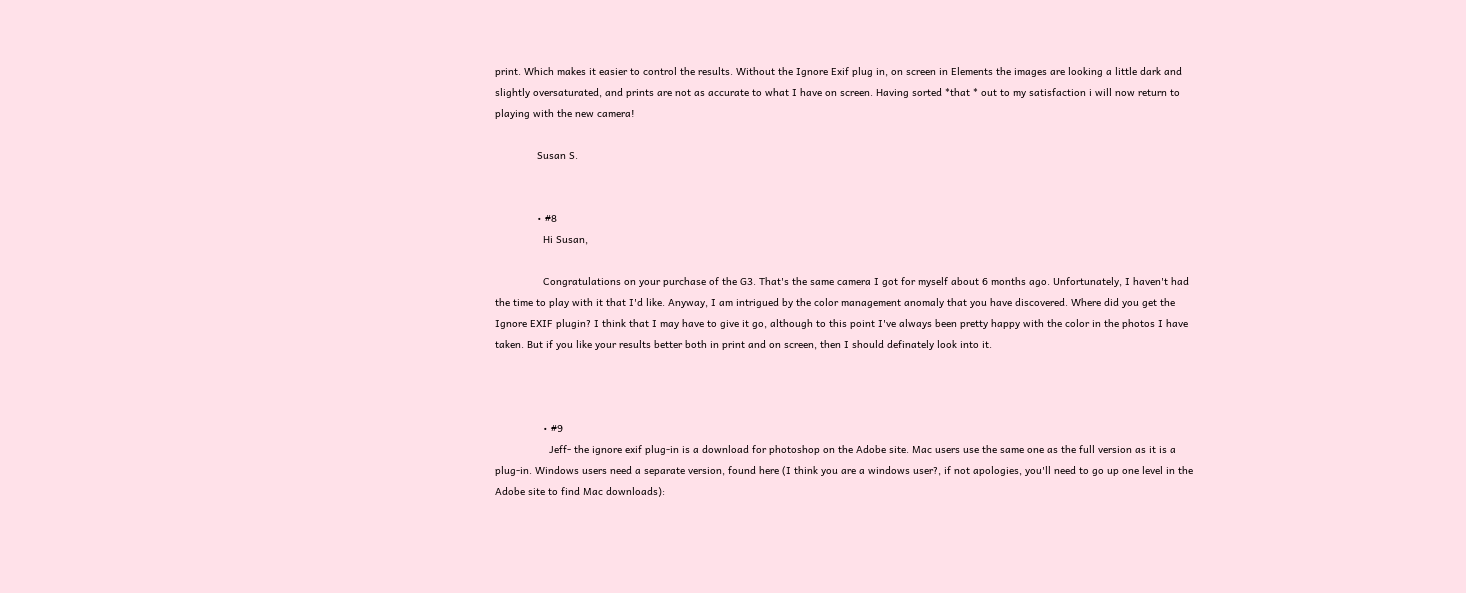print. Which makes it easier to control the results. Without the Ignore Exif plug in, on screen in Elements the images are looking a little dark and slightly oversaturated, and prints are not as accurate to what I have on screen. Having sorted *that * out to my satisfaction i will now return to playing with the new camera!

              Susan S.


              • #8
                Hi Susan,

                Congratulations on your purchase of the G3. That's the same camera I got for myself about 6 months ago. Unfortunately, I haven't had the time to play with it that I'd like. Anyway, I am intrigued by the color management anomaly that you have discovered. Where did you get the Ignore EXIF plugin? I think that I may have to give it go, although to this point I've always been pretty happy with the color in the photos I have taken. But if you like your results better both in print and on screen, then I should definately look into it.



                • #9
                  Jeff- the ignore exif plug-in is a download for photoshop on the Adobe site. Mac users use the same one as the full version as it is a plug-in. Windows users need a separate version, found here (I think you are a windows user?, if not apologies, you'll need to go up one level in the Adobe site to find Mac downloads):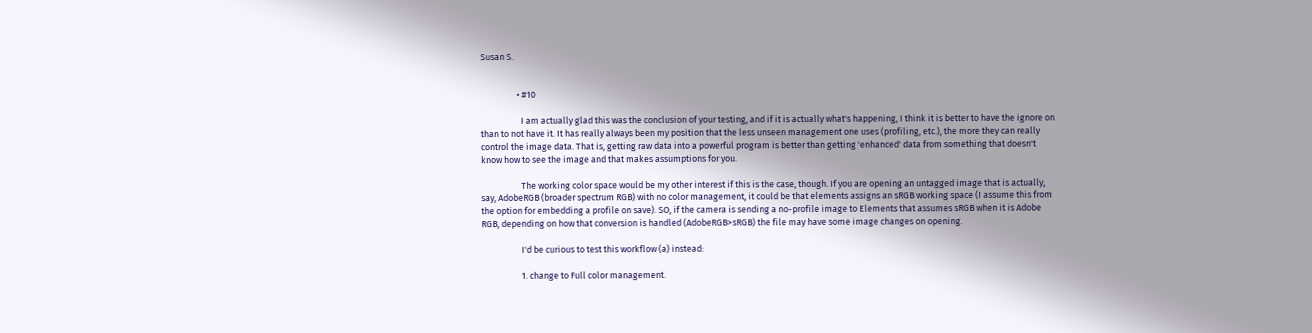Susan S.


                  • #10

                    I am actually glad this was the conclusion of your testing, and if it is actually what's happening, I think it is better to have the ignore on than to not have it. It has really always been my position that the less unseen management one uses (profiling, etc.), the more they can really control the image data. That is, getting raw data into a powerful program is better than getting 'enhanced' data from something that doesn't know how to see the image and that makes assumptions for you.

                    The working color space would be my other interest if this is the case, though. If you are opening an untagged image that is actually, say, AdobeRGB (broader spectrum RGB) with no color management, it could be that elements assigns an sRGB working space (I assume this from the option for embedding a profile on save). SO, if the camera is sending a no-profile image to Elements that assumes sRGB when it is Adobe RGB, depending on how that conversion is handled (AdobeRGB>sRGB) the file may have some image changes on opening.

                    I'd be curious to test this workflow (a) instead:

                    1. change to Full color management.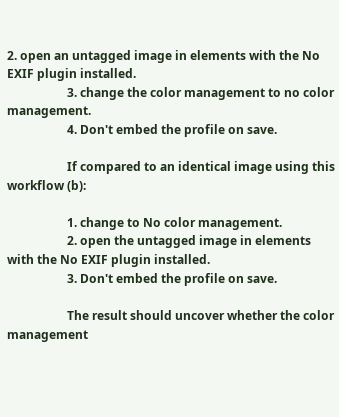2. open an untagged image in elements with the No EXIF plugin installed.
                    3. change the color management to no color management.
                    4. Don't embed the profile on save.

                    If compared to an identical image using this workflow (b):

                    1. change to No color management.
                    2. open the untagged image in elements with the No EXIF plugin installed.
                    3. Don't embed the profile on save.

                    The result should uncover whether the color management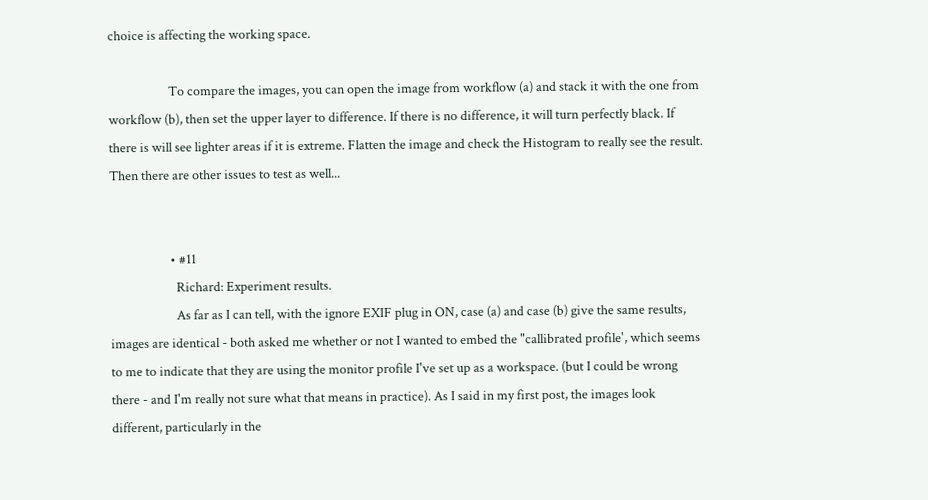choice is affecting the working space.

                    To compare the images, you can open the image from workflow (a) and stack it with the one from workflow (b), then set the upper layer to difference. If there is no difference, it will turn perfectly black. If there is will see lighter areas if it is extreme. Flatten the image and check the Histogram to really see the result. Then there are other issues to test as well...


                    • #11
                      Richard: Experiment results.
                      As far as I can tell, with the ignore EXIF plug in ON, case (a) and case (b) give the same results, images are identical - both asked me whether or not I wanted to embed the "callibrated profile', which seems to me to indicate that they are using the monitor profile I've set up as a workspace. (but I could be wrong there - and I'm really not sure what that means in practice). As I said in my first post, the images look different, particularly in the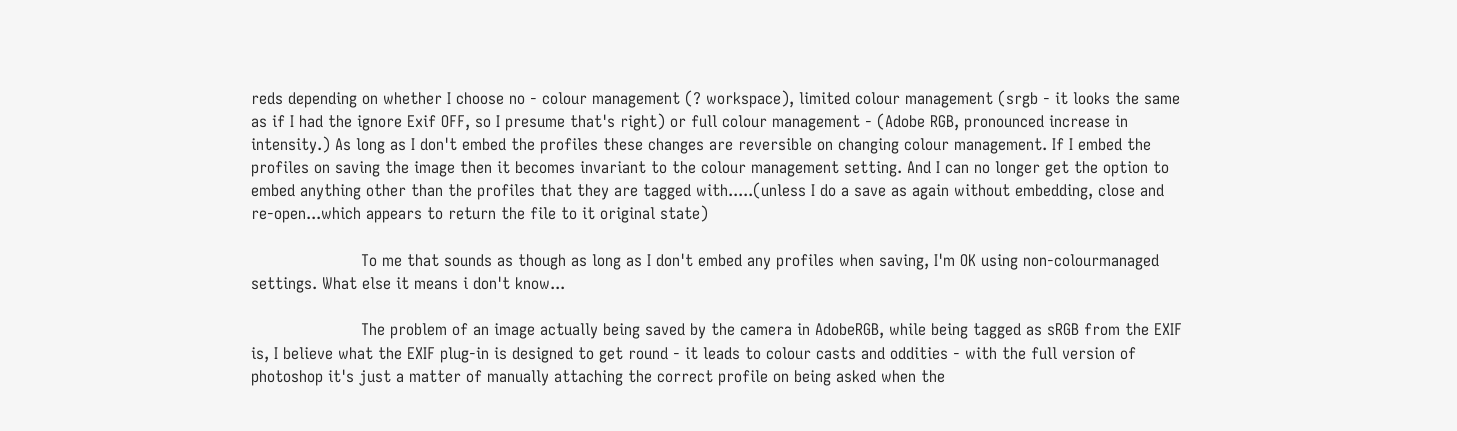reds depending on whether I choose no - colour management (? workspace), limited colour management (srgb - it looks the same as if I had the ignore Exif OFF, so I presume that's right) or full colour management - (Adobe RGB, pronounced increase in intensity.) As long as I don't embed the profiles these changes are reversible on changing colour management. If I embed the profiles on saving the image then it becomes invariant to the colour management setting. And I can no longer get the option to embed anything other than the profiles that they are tagged with.....(unless I do a save as again without embedding, close and re-open...which appears to return the file to it original state)

                      To me that sounds as though as long as I don't embed any profiles when saving, I'm OK using non-colourmanaged settings. What else it means i don't know...

                      The problem of an image actually being saved by the camera in AdobeRGB, while being tagged as sRGB from the EXIF is, I believe what the EXIF plug-in is designed to get round - it leads to colour casts and oddities - with the full version of photoshop it's just a matter of manually attaching the correct profile on being asked when the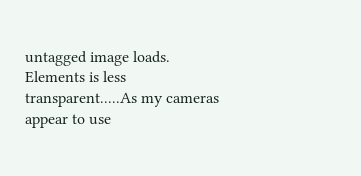untagged image loads. Elements is less transparent.....As my cameras appear to use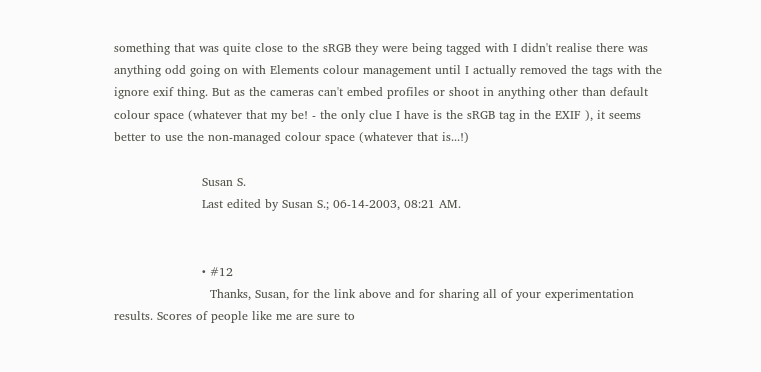something that was quite close to the sRGB they were being tagged with I didn't realise there was anything odd going on with Elements colour management until I actually removed the tags with the ignore exif thing. But as the cameras can't embed profiles or shoot in anything other than default colour space (whatever that my be! - the only clue I have is the sRGB tag in the EXIF ), it seems better to use the non-managed colour space (whatever that is...!)

                      Susan S.
                      Last edited by Susan S.; 06-14-2003, 08:21 AM.


                      • #12
                        Thanks, Susan, for the link above and for sharing all of your experimentation results. Scores of people like me are sure to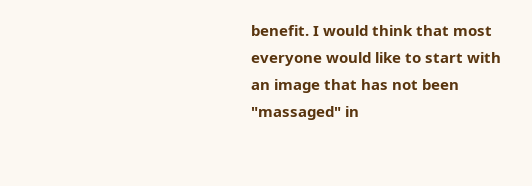benefit. I would think that most everyone would like to start with an image that has not been "massaged" in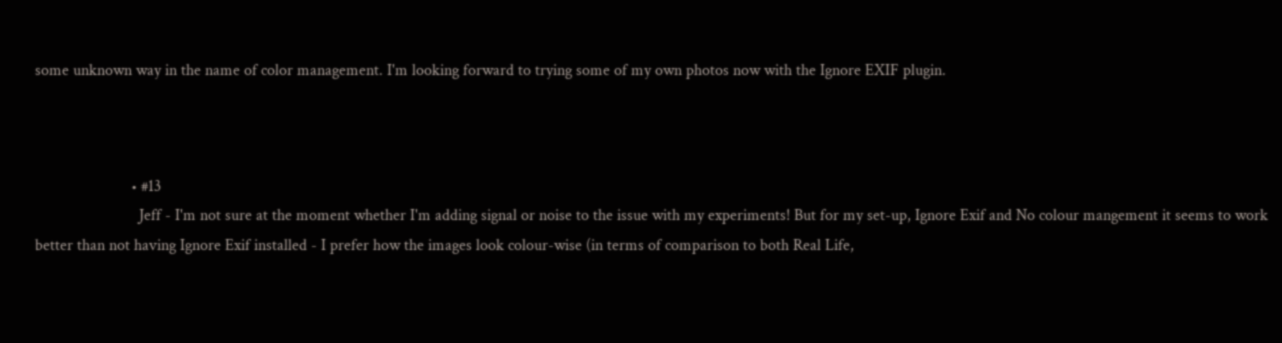some unknown way in the name of color management. I'm looking forward to trying some of my own photos now with the Ignore EXIF plugin.



                        • #13
                          Jeff - I'm not sure at the moment whether I'm adding signal or noise to the issue with my experiments! But for my set-up, Ignore Exif and No colour mangement it seems to work better than not having Ignore Exif installed - I prefer how the images look colour-wise (in terms of comparison to both Real Life,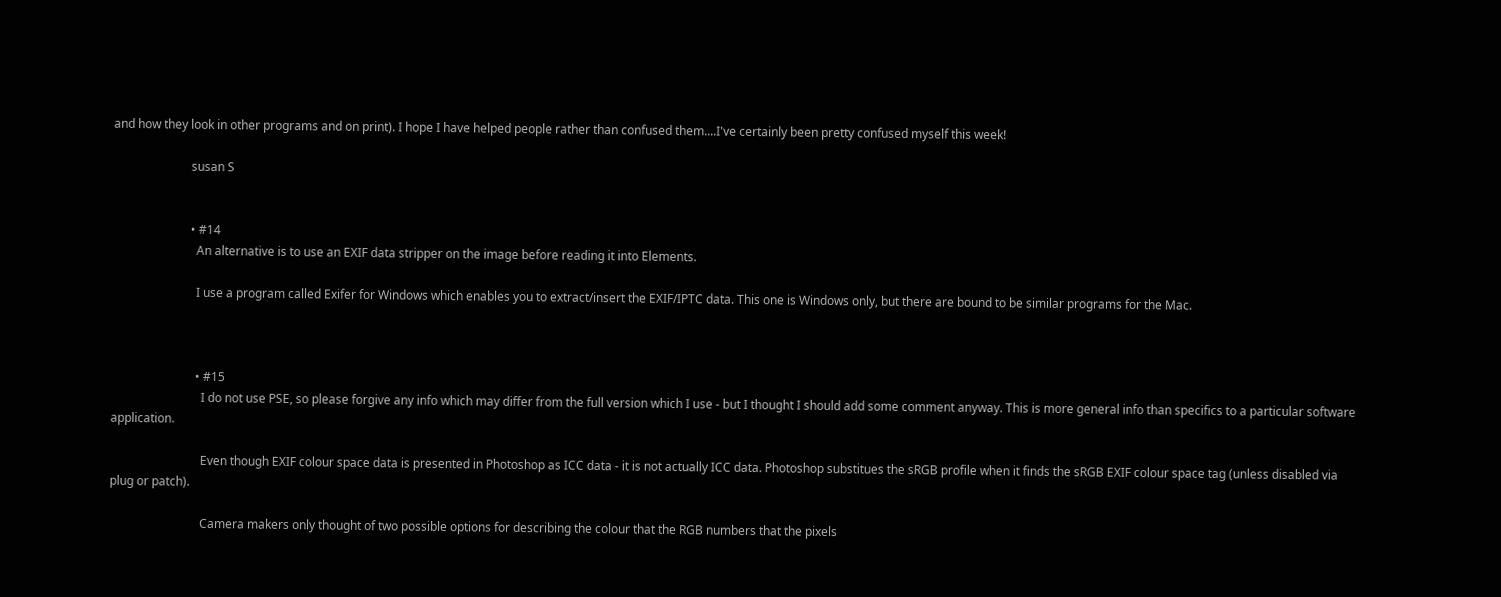and how they look in other programs and on print). I hope I have helped people rather than confused them....I've certainly been pretty confused myself this week!

                          susan S


                          • #14
                            An alternative is to use an EXIF data stripper on the image before reading it into Elements.

                            I use a program called Exifer for Windows which enables you to extract/insert the EXIF/IPTC data. This one is Windows only, but there are bound to be similar programs for the Mac.



                            • #15
                              I do not use PSE, so please forgive any info which may differ from the full version which I use - but I thought I should add some comment anyway. This is more general info than specifics to a particular software application.

                              Even though EXIF colour space data is presented in Photoshop as ICC data - it is not actually ICC data. Photoshop substitues the sRGB profile when it finds the sRGB EXIF colour space tag (unless disabled via plug or patch).

                              Camera makers only thought of two possible options for describing the colour that the RGB numbers that the pixels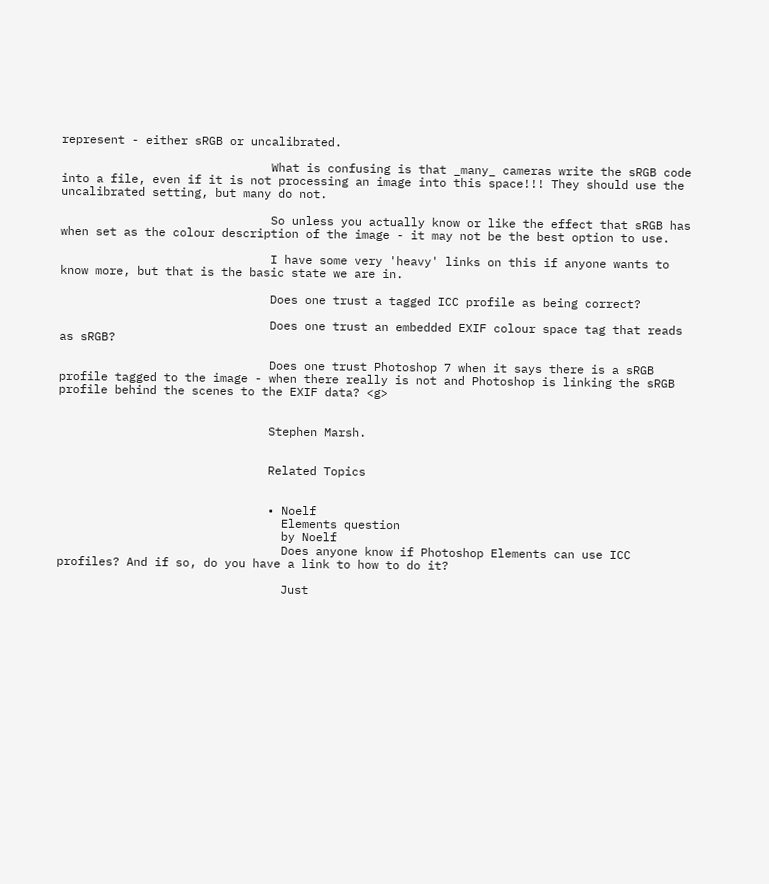represent - either sRGB or uncalibrated.

                              What is confusing is that _many_ cameras write the sRGB code into a file, even if it is not processing an image into this space!!! They should use the uncalibrated setting, but many do not.

                              So unless you actually know or like the effect that sRGB has when set as the colour description of the image - it may not be the best option to use.

                              I have some very 'heavy' links on this if anyone wants to know more, but that is the basic state we are in.

                              Does one trust a tagged ICC profile as being correct?

                              Does one trust an embedded EXIF colour space tag that reads as sRGB?

                              Does one trust Photoshop 7 when it says there is a sRGB profile tagged to the image - when there really is not and Photoshop is linking the sRGB profile behind the scenes to the EXIF data? <g>


                              Stephen Marsh.


                              Related Topics


                              • Noelf
                                Elements question
                                by Noelf
                                Does anyone know if Photoshop Elements can use ICC profiles? And if so, do you have a link to how to do it?

                                Just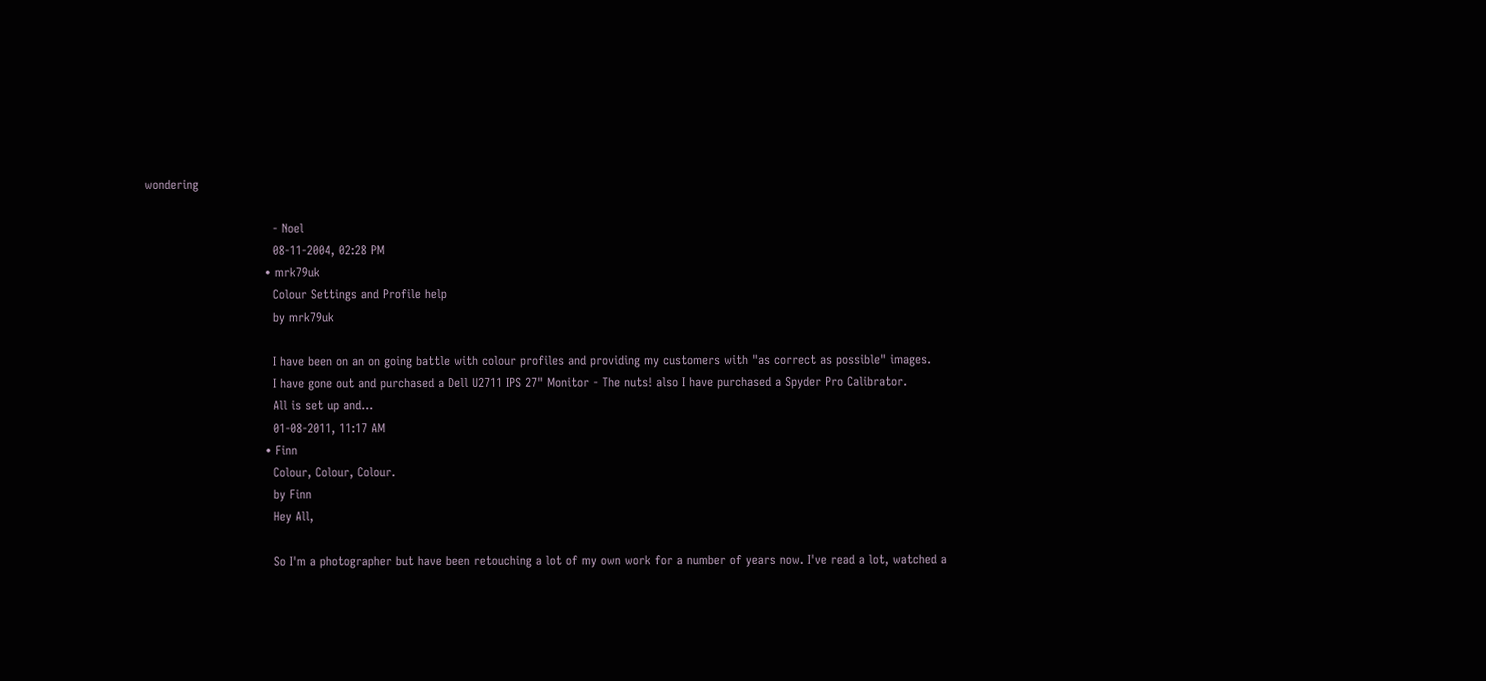wondering

                                - Noel
                                08-11-2004, 02:28 PM
                              • mrk79uk
                                Colour Settings and Profile help
                                by mrk79uk

                                I have been on an on going battle with colour profiles and providing my customers with "as correct as possible" images.
                                I have gone out and purchased a Dell U2711 IPS 27" Monitor - The nuts! also I have purchased a Spyder Pro Calibrator.
                                All is set up and...
                                01-08-2011, 11:17 AM
                              • Finn
                                Colour, Colour, Colour.
                                by Finn
                                Hey All,

                                So I'm a photographer but have been retouching a lot of my own work for a number of years now. I've read a lot, watched a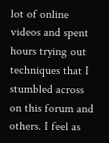lot of online videos and spent hours trying out techniques that I stumbled across on this forum and others. I feel as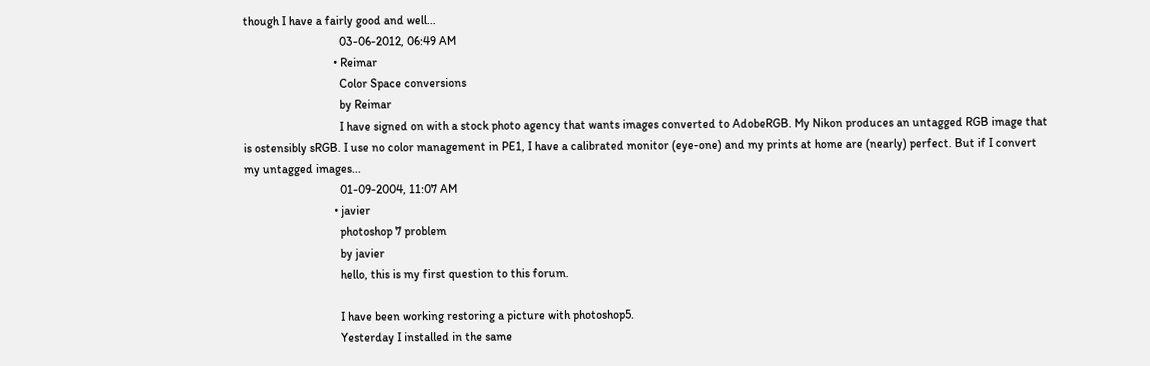though I have a fairly good and well...
                                03-06-2012, 06:49 AM
                              • Reimar
                                Color Space conversions
                                by Reimar
                                I have signed on with a stock photo agency that wants images converted to AdobeRGB. My Nikon produces an untagged RGB image that is ostensibly sRGB. I use no color management in PE1, I have a calibrated monitor (eye-one) and my prints at home are (nearly) perfect. But if I convert my untagged images...
                                01-09-2004, 11:07 AM
                              • javier
                                photoshop 7 problem
                                by javier
                                hello, this is my first question to this forum.

                                I have been working restoring a picture with photoshop5.
                                Yesterday I installed in the same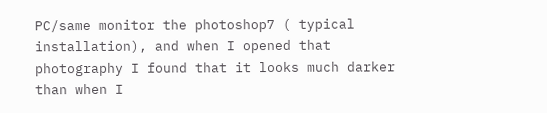PC/same monitor the photoshop7 ( typical installation), and when I opened that photography I found that it looks much darker than when I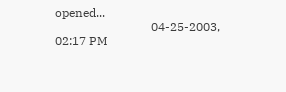opened...
                                04-25-2003, 02:17 PM